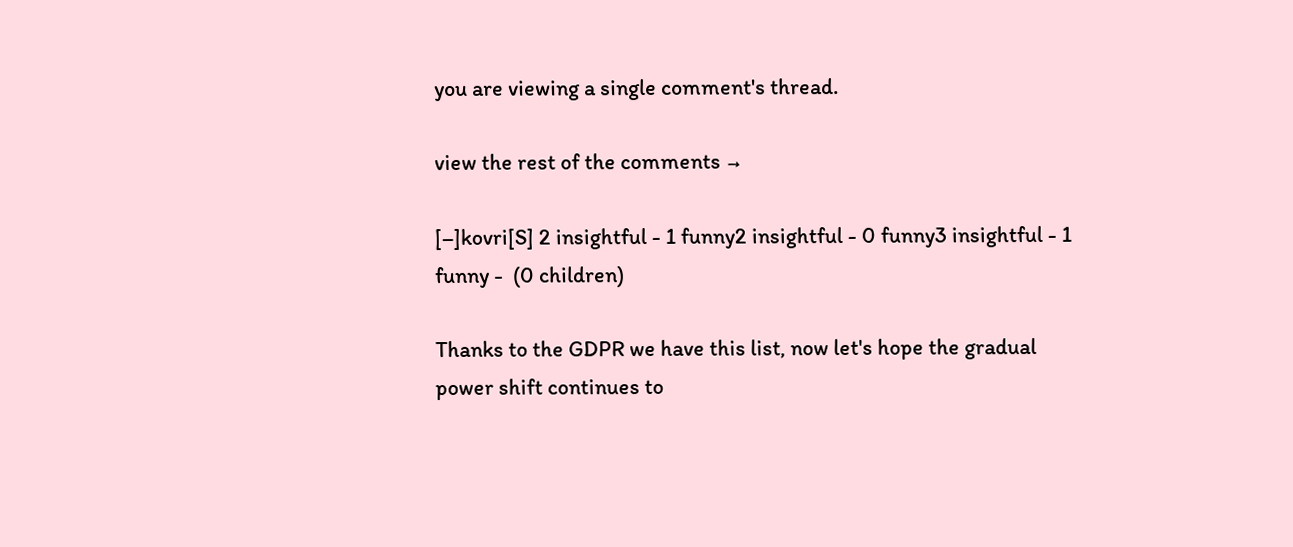you are viewing a single comment's thread.

view the rest of the comments →

[–]kovri[S] 2 insightful - 1 funny2 insightful - 0 funny3 insightful - 1 funny -  (0 children)

Thanks to the GDPR we have this list, now let's hope the gradual power shift continues to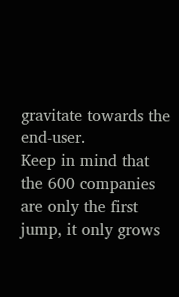gravitate towards the end-user.
Keep in mind that the 600 companies are only the first jump, it only grows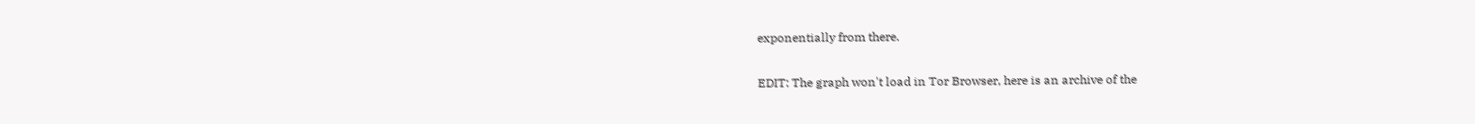exponentially from there.

EDIT: The graph won't load in Tor Browser, here is an archive of the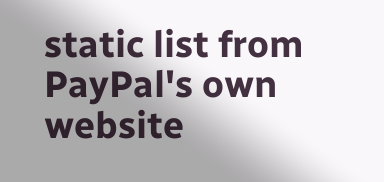static list from PayPal's own website